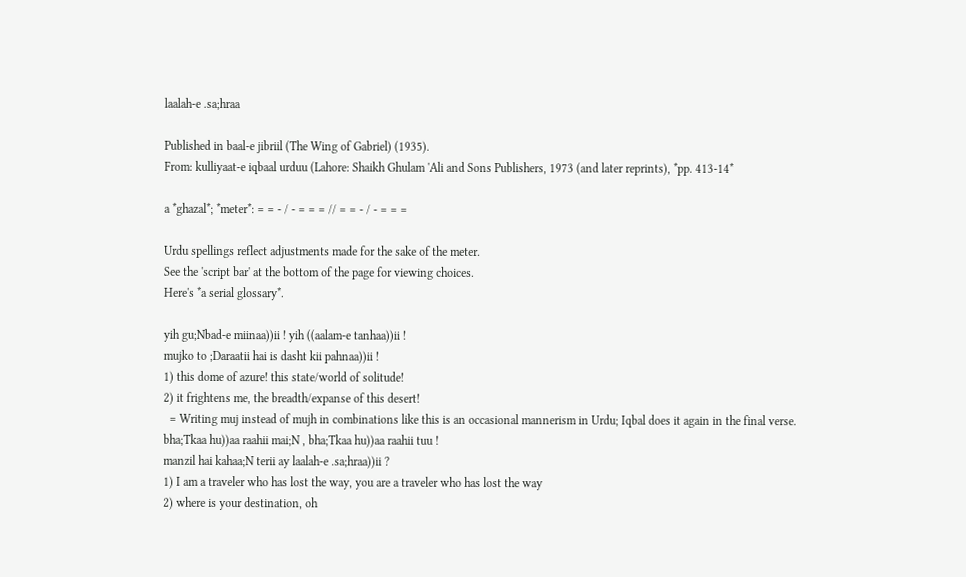laalah-e .sa;hraa

Published in baal-e jibriil (The Wing of Gabriel) (1935).
From: kulliyaat-e iqbaal urduu (Lahore: Shaikh Ghulam 'Ali and Sons Publishers, 1973 (and later reprints), *pp. 413-14*

a *ghazal*; *meter*: = = - / - = = = // = = - / - = = =

Urdu spellings reflect adjustments made for the sake of the meter.
See the 'script bar' at the bottom of the page for viewing choices.
Here's *a serial glossary*.

yih gu;Nbad-e miinaa))ii ! yih ((aalam-e tanhaa))ii !
mujko to ;Daraatii hai is dasht kii pahnaa))ii !
1) this dome of azure! this state/world of solitude!
2) it frightens me, the breadth/expanse of this desert!
  = Writing muj instead of mujh in combinations like this is an occasional mannerism in Urdu; Iqbal does it again in the final verse.
bha;Tkaa hu))aa raahii mai;N , bha;Tkaa hu))aa raahii tuu !
manzil hai kahaa;N terii ay laalah-e .sa;hraa))ii ?
1) I am a traveler who has lost the way, you are a traveler who has lost the way
2) where is your destination, oh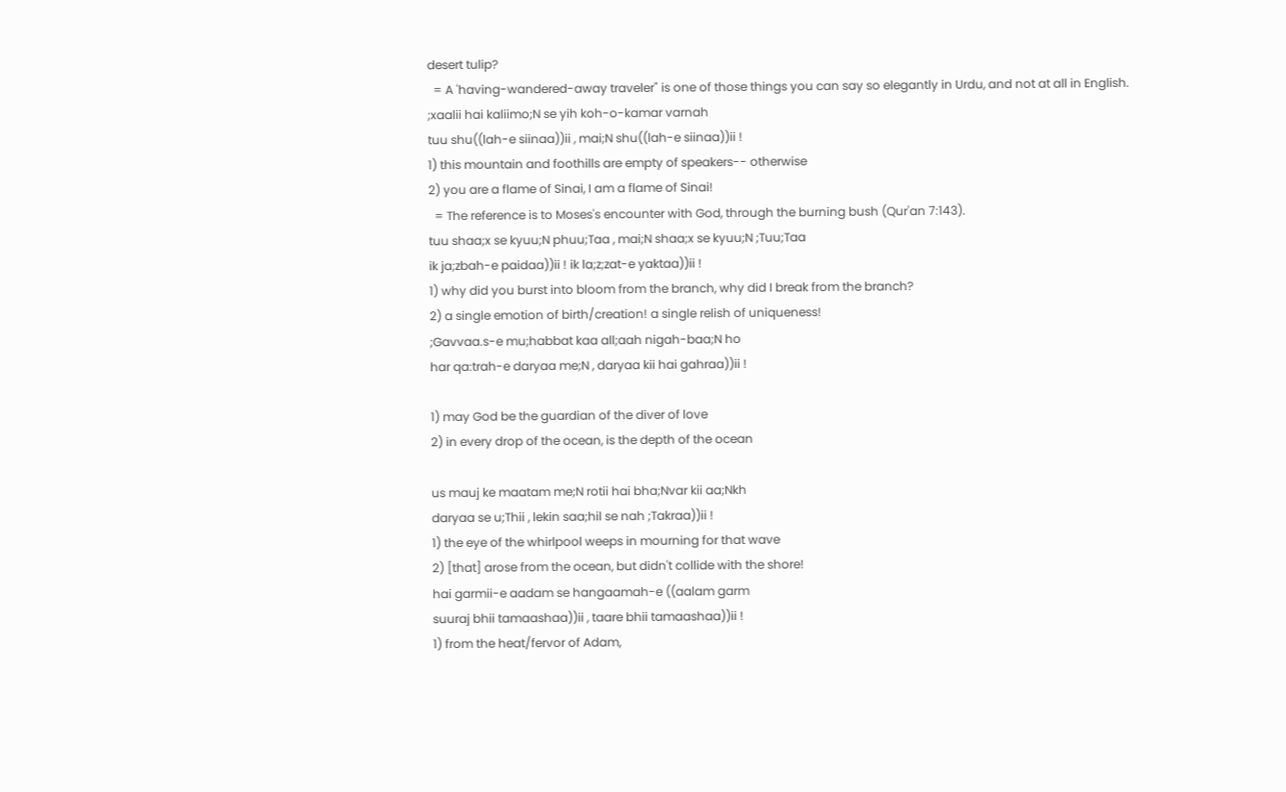desert tulip?
  = A 'having-wandered-away traveler" is one of those things you can say so elegantly in Urdu, and not at all in English.
;xaalii hai kaliimo;N se yih koh-o-kamar varnah
tuu shu((lah-e siinaa))ii , mai;N shu((lah-e siinaa))ii !
1) this mountain and foothills are empty of speakers-- otherwise
2) you are a flame of Sinai, I am a flame of Sinai!
  = The reference is to Moses's encounter with God, through the burning bush (Qur'an 7:143).
tuu shaa;x se kyuu;N phuu;Taa , mai;N shaa;x se kyuu;N ;Tuu;Taa
ik ja;zbah-e paidaa))ii ! ik la;z;zat-e yaktaa))ii !
1) why did you burst into bloom from the branch, why did I break from the branch?
2) a single emotion of birth/creation! a single relish of uniqueness!
;Gavvaa.s-e mu;habbat kaa all;aah nigah-baa;N ho
har qa:trah-e daryaa me;N , daryaa kii hai gahraa))ii !

1) may God be the guardian of the diver of love
2) in every drop of the ocean, is the depth of the ocean

us mauj ke maatam me;N rotii hai bha;Nvar kii aa;Nkh
daryaa se u;Thii , lekin saa;hil se nah ;Takraa))ii !
1) the eye of the whirlpool weeps in mourning for that wave
2) [that] arose from the ocean, but didn't collide with the shore!
hai garmii-e aadam se hangaamah-e ((aalam garm
suuraj bhii tamaashaa))ii , taare bhii tamaashaa))ii !
1) from the heat/fervor of Adam,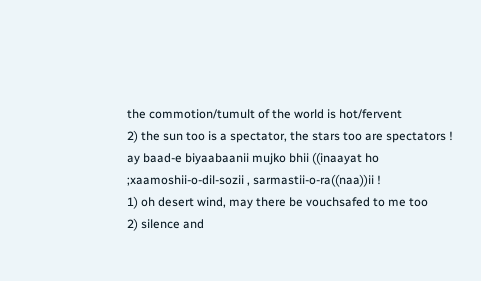the commotion/tumult of the world is hot/fervent
2) the sun too is a spectator, the stars too are spectators !
ay baad-e biyaabaanii mujko bhii ((inaayat ho
;xaamoshii-o-dil-sozii , sarmastii-o-ra((naa))ii !
1) oh desert wind, may there be vouchsafed to me too
2) silence and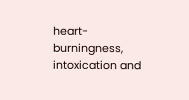heart-burningness, intoxication and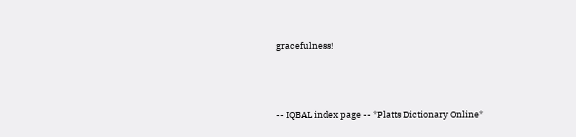gracefulness!



-- IQBAL index page -- *Platts Dictionary Online*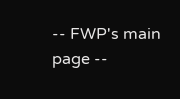-- FWP's main page --